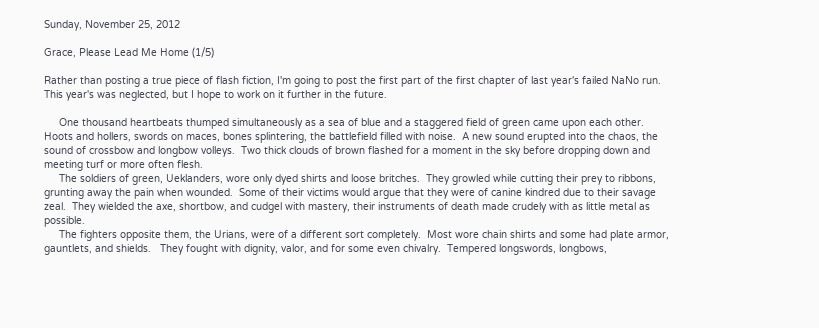Sunday, November 25, 2012

Grace, Please Lead Me Home (1/5)

Rather than posting a true piece of flash fiction, I'm going to post the first part of the first chapter of last year's failed NaNo run.  This year's was neglected, but I hope to work on it further in the future.

     One thousand heartbeats thumped simultaneously as a sea of blue and a staggered field of green came upon each other.  Hoots and hollers, swords on maces, bones splintering, the battlefield filled with noise.  A new sound erupted into the chaos, the sound of crossbow and longbow volleys.  Two thick clouds of brown flashed for a moment in the sky before dropping down and meeting turf or more often flesh.
     The soldiers of green, Ueklanders, wore only dyed shirts and loose britches.  They growled while cutting their prey to ribbons, grunting away the pain when wounded.  Some of their victims would argue that they were of canine kindred due to their savage zeal.  They wielded the axe, shortbow, and cudgel with mastery, their instruments of death made crudely with as little metal as possible.
     The fighters opposite them, the Urians, were of a different sort completely.  Most wore chain shirts and some had plate armor, gauntlets, and shields.   They fought with dignity, valor, and for some even chivalry.  Tempered longswords, longbows,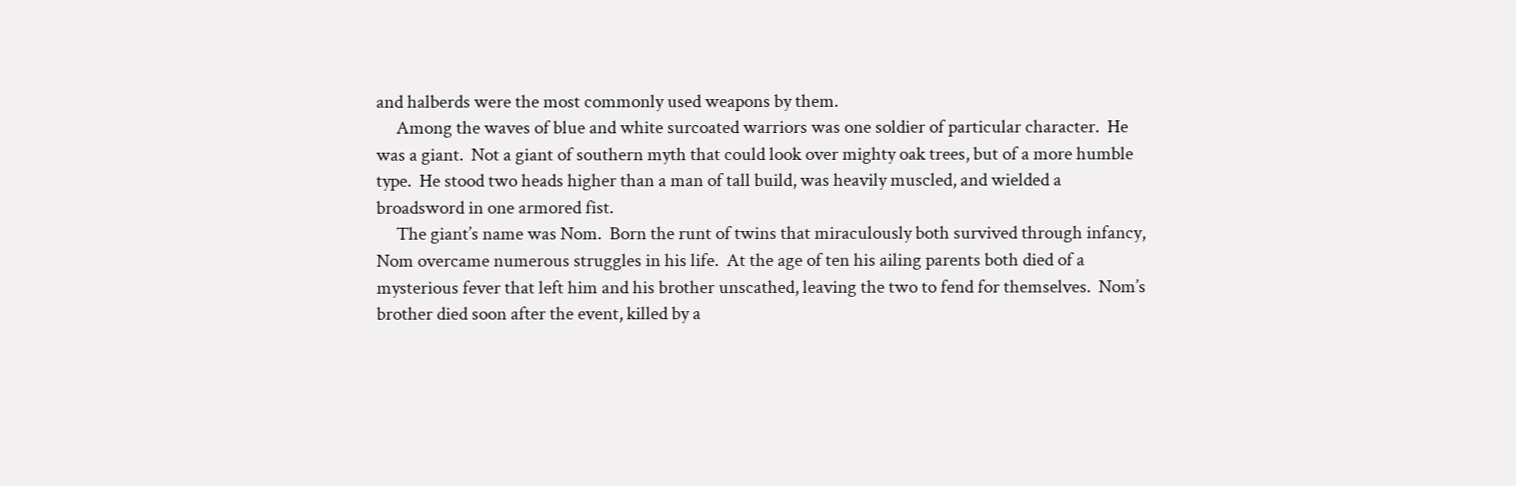and halberds were the most commonly used weapons by them.
     Among the waves of blue and white surcoated warriors was one soldier of particular character.  He was a giant.  Not a giant of southern myth that could look over mighty oak trees, but of a more humble type.  He stood two heads higher than a man of tall build, was heavily muscled, and wielded a broadsword in one armored fist.
     The giant’s name was Nom.  Born the runt of twins that miraculously both survived through infancy, Nom overcame numerous struggles in his life.  At the age of ten his ailing parents both died of a mysterious fever that left him and his brother unscathed, leaving the two to fend for themselves.  Nom’s brother died soon after the event, killed by a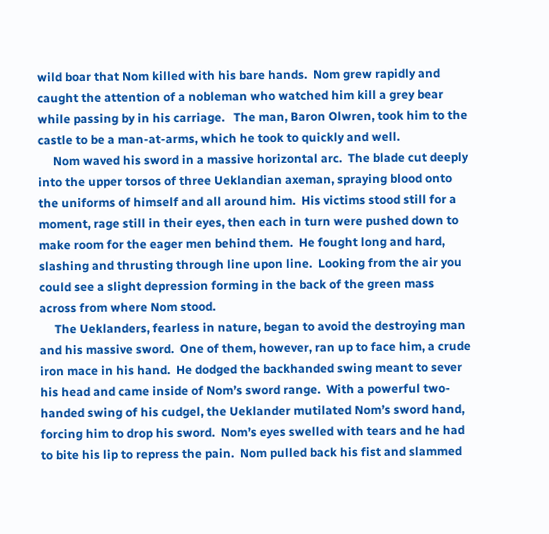wild boar that Nom killed with his bare hands.  Nom grew rapidly and caught the attention of a nobleman who watched him kill a grey bear while passing by in his carriage.   The man, Baron Olwren, took him to the castle to be a man-at-arms, which he took to quickly and well.
     Nom waved his sword in a massive horizontal arc.  The blade cut deeply into the upper torsos of three Ueklandian axeman, spraying blood onto the uniforms of himself and all around him.  His victims stood still for a moment, rage still in their eyes, then each in turn were pushed down to make room for the eager men behind them.  He fought long and hard, slashing and thrusting through line upon line.  Looking from the air you could see a slight depression forming in the back of the green mass across from where Nom stood.
     The Ueklanders, fearless in nature, began to avoid the destroying man and his massive sword.  One of them, however, ran up to face him, a crude iron mace in his hand.  He dodged the backhanded swing meant to sever his head and came inside of Nom’s sword range.  With a powerful two-handed swing of his cudgel, the Ueklander mutilated Nom’s sword hand, forcing him to drop his sword.  Nom’s eyes swelled with tears and he had to bite his lip to repress the pain.  Nom pulled back his fist and slammed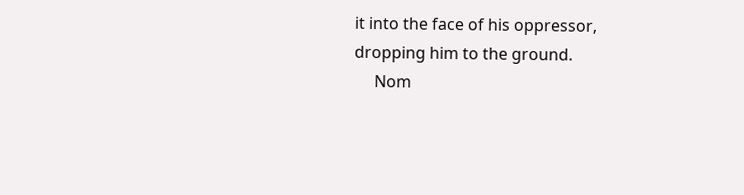it into the face of his oppressor, dropping him to the ground.
     Nom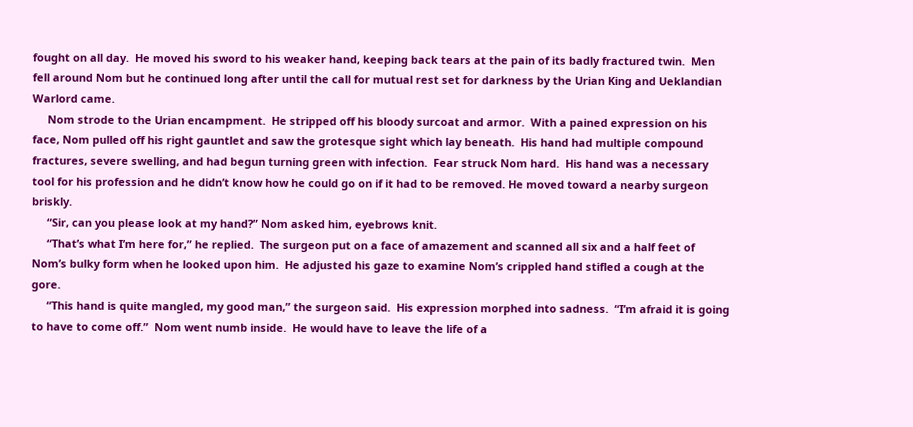fought on all day.  He moved his sword to his weaker hand, keeping back tears at the pain of its badly fractured twin.  Men fell around Nom but he continued long after until the call for mutual rest set for darkness by the Urian King and Ueklandian Warlord came.
     Nom strode to the Urian encampment.  He stripped off his bloody surcoat and armor.  With a pained expression on his face, Nom pulled off his right gauntlet and saw the grotesque sight which lay beneath.  His hand had multiple compound fractures, severe swelling, and had begun turning green with infection.  Fear struck Nom hard.  His hand was a necessary tool for his profession and he didn’t know how he could go on if it had to be removed. He moved toward a nearby surgeon briskly.
     “Sir, can you please look at my hand?” Nom asked him, eyebrows knit.
     “That’s what I’m here for,” he replied.  The surgeon put on a face of amazement and scanned all six and a half feet of Nom’s bulky form when he looked upon him.  He adjusted his gaze to examine Nom’s crippled hand stifled a cough at the gore.
     “This hand is quite mangled, my good man,” the surgeon said.  His expression morphed into sadness.  “I’m afraid it is going to have to come off.”  Nom went numb inside.  He would have to leave the life of a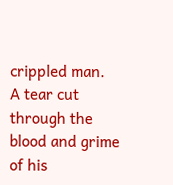crippled man.  A tear cut through the blood and grime of his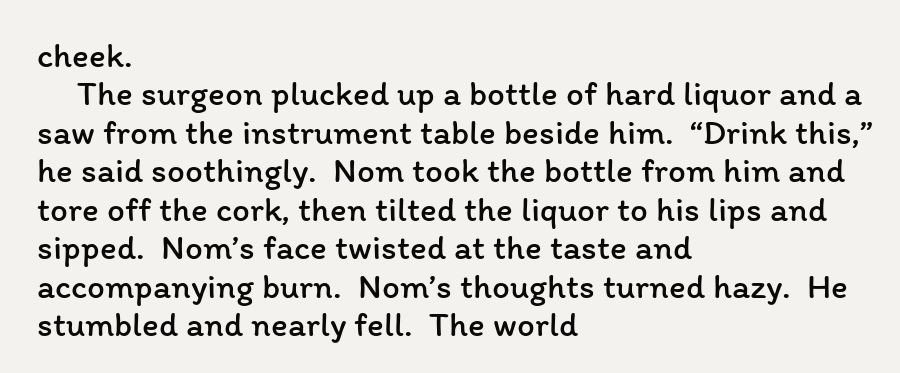cheek.
     The surgeon plucked up a bottle of hard liquor and a saw from the instrument table beside him.  “Drink this,” he said soothingly.  Nom took the bottle from him and tore off the cork, then tilted the liquor to his lips and sipped.  Nom’s face twisted at the taste and accompanying burn.  Nom’s thoughts turned hazy.  He stumbled and nearly fell.  The world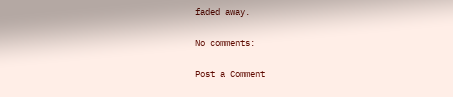faded away.

No comments:

Post a Comment